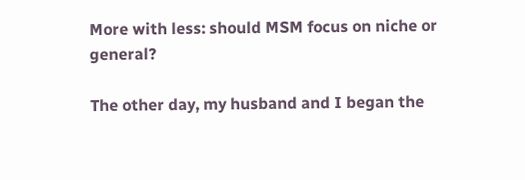More with less: should MSM focus on niche or general?

The other day, my husband and I began the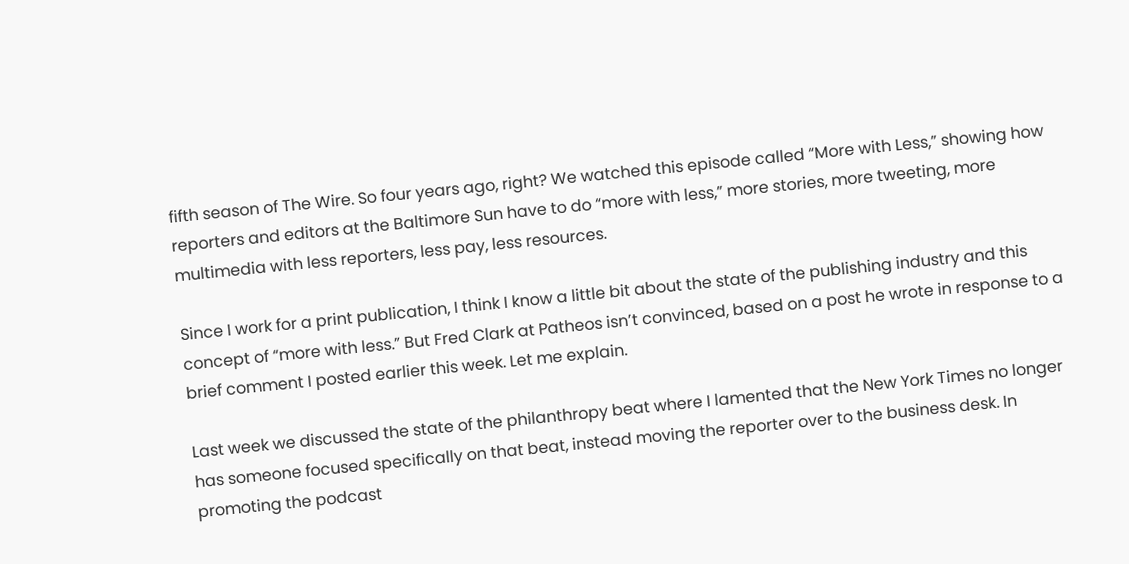fifth season of The Wire. So four years ago, right? We watched this episode called “More with Less,” showing how reporters and editors at the Baltimore Sun have to do “more with less,” more stories, more tweeting, more multimedia with less reporters, less pay, less resources.

Since I work for a print publication, I think I know a little bit about the state of the publishing industry and this concept of “more with less.” But Fred Clark at Patheos isn’t convinced, based on a post he wrote in response to a brief comment I posted earlier this week. Let me explain.

Last week we discussed the state of the philanthropy beat where I lamented that the New York Times no longer has someone focused specifically on that beat, instead moving the reporter over to the business desk. In promoting the podcast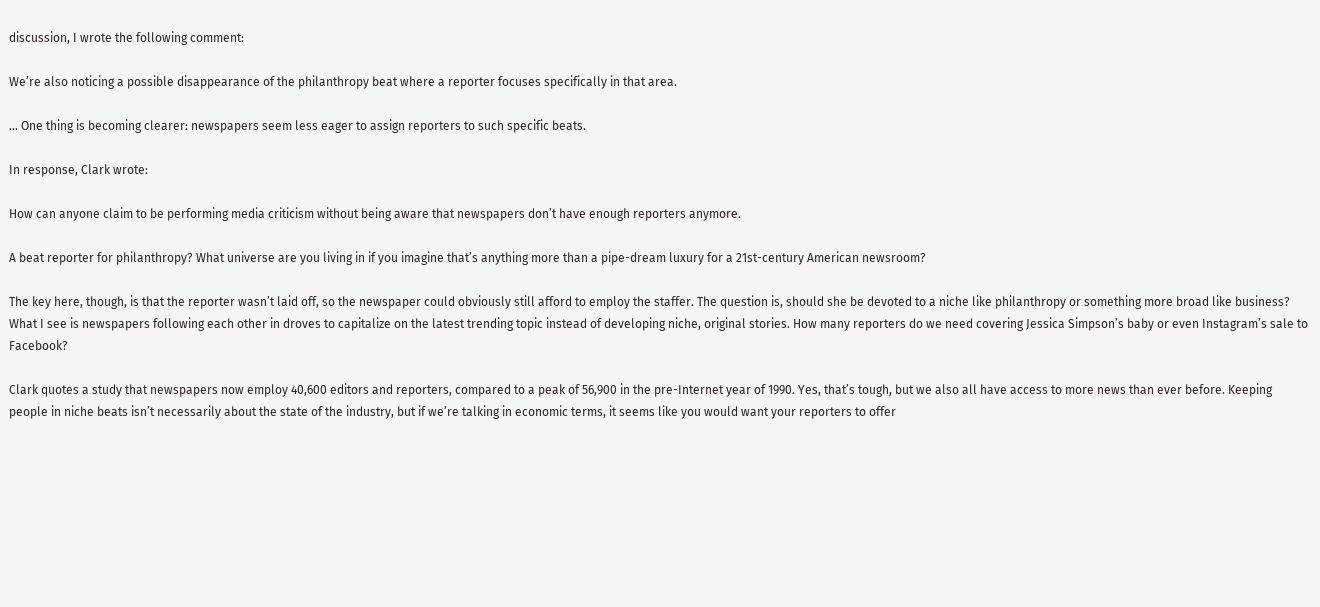discussion, I wrote the following comment:

We’re also noticing a possible disappearance of the philanthropy beat where a reporter focuses specifically in that area.

… One thing is becoming clearer: newspapers seem less eager to assign reporters to such specific beats.

In response, Clark wrote:

How can anyone claim to be performing media criticism without being aware that newspapers don’t have enough reporters anymore.

A beat reporter for philanthropy? What universe are you living in if you imagine that’s anything more than a pipe-dream luxury for a 21st-century American newsroom?

The key here, though, is that the reporter wasn’t laid off, so the newspaper could obviously still afford to employ the staffer. The question is, should she be devoted to a niche like philanthropy or something more broad like business? What I see is newspapers following each other in droves to capitalize on the latest trending topic instead of developing niche, original stories. How many reporters do we need covering Jessica Simpson’s baby or even Instagram’s sale to Facebook?

Clark quotes a study that newspapers now employ 40,600 editors and reporters, compared to a peak of 56,900 in the pre-Internet year of 1990. Yes, that’s tough, but we also all have access to more news than ever before. Keeping people in niche beats isn’t necessarily about the state of the industry, but if we’re talking in economic terms, it seems like you would want your reporters to offer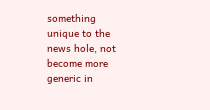something unique to the news hole, not become more generic in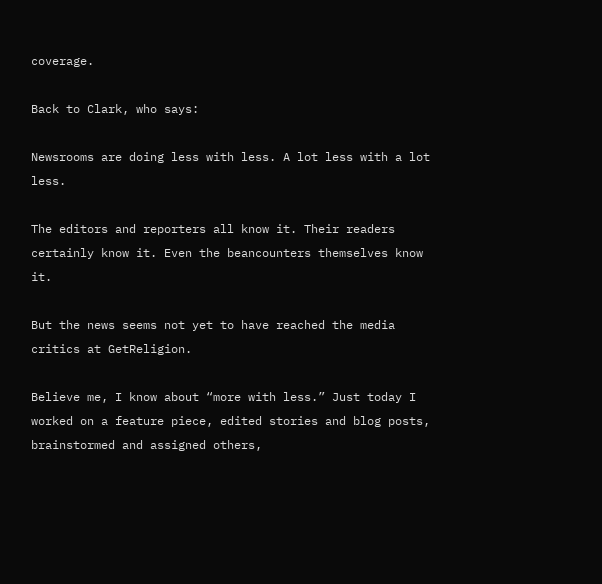coverage.

Back to Clark, who says:

Newsrooms are doing less with less. A lot less with a lot less.

The editors and reporters all know it. Their readers certainly know it. Even the beancounters themselves know it.

But the news seems not yet to have reached the media critics at GetReligion.

Believe me, I know about “more with less.” Just today I worked on a feature piece, edited stories and blog posts, brainstormed and assigned others,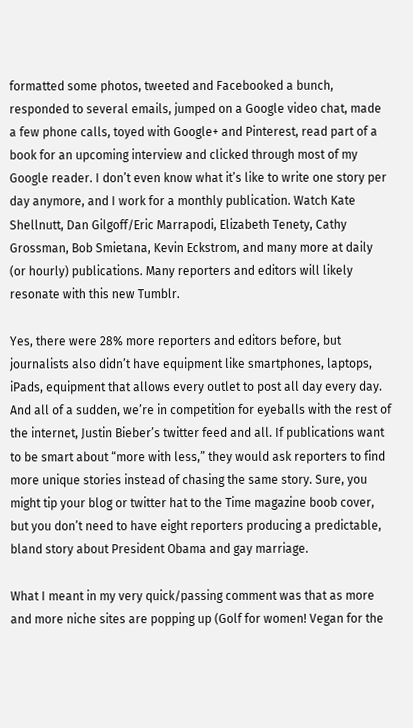formatted some photos, tweeted and Facebooked a bunch, responded to several emails, jumped on a Google video chat, made a few phone calls, toyed with Google+ and Pinterest, read part of a book for an upcoming interview and clicked through most of my Google reader. I don’t even know what it’s like to write one story per day anymore, and I work for a monthly publication. Watch Kate Shellnutt, Dan Gilgoff/Eric Marrapodi, Elizabeth Tenety, Cathy Grossman, Bob Smietana, Kevin Eckstrom, and many more at daily (or hourly) publications. Many reporters and editors will likely resonate with this new Tumblr.

Yes, there were 28% more reporters and editors before, but journalists also didn’t have equipment like smartphones, laptops, iPads, equipment that allows every outlet to post all day every day. And all of a sudden, we’re in competition for eyeballs with the rest of the internet, Justin Bieber’s twitter feed and all. If publications want to be smart about “more with less,” they would ask reporters to find more unique stories instead of chasing the same story. Sure, you might tip your blog or twitter hat to the Time magazine boob cover, but you don’t need to have eight reporters producing a predictable, bland story about President Obama and gay marriage.

What I meant in my very quick/passing comment was that as more and more niche sites are popping up (Golf for women! Vegan for the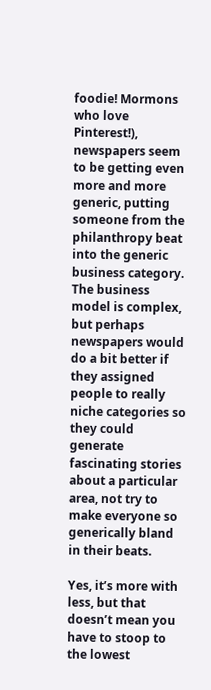foodie! Mormons who love Pinterest!), newspapers seem to be getting even more and more generic, putting someone from the philanthropy beat into the generic business category. The business model is complex, but perhaps newspapers would do a bit better if they assigned people to really niche categories so they could generate fascinating stories about a particular area, not try to make everyone so generically bland in their beats.

Yes, it’s more with less, but that doesn’t mean you have to stoop to the lowest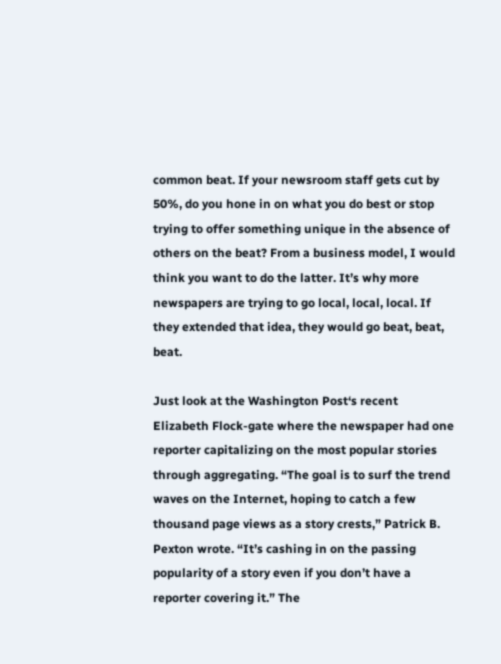common beat. If your newsroom staff gets cut by 50%, do you hone in on what you do best or stop trying to offer something unique in the absence of others on the beat? From a business model, I would think you want to do the latter. It’s why more newspapers are trying to go local, local, local. If they extended that idea, they would go beat, beat, beat.

Just look at the Washington Post‘s recent Elizabeth Flock-gate where the newspaper had one reporter capitalizing on the most popular stories through aggregating. “The goal is to surf the trend waves on the Internet, hoping to catch a few thousand page views as a story crests,” Patrick B. Pexton wrote. “It’s cashing in on the passing popularity of a story even if you don’t have a reporter covering it.” The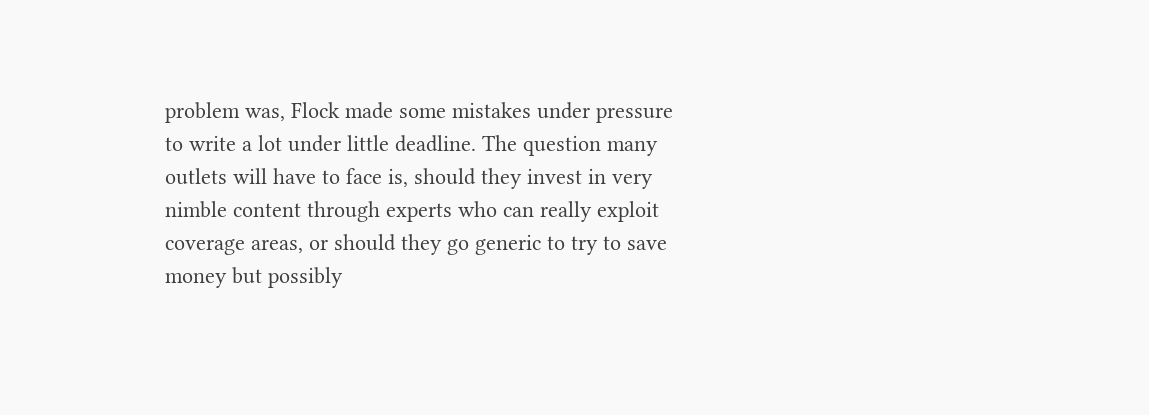problem was, Flock made some mistakes under pressure to write a lot under little deadline. The question many outlets will have to face is, should they invest in very nimble content through experts who can really exploit coverage areas, or should they go generic to try to save money but possibly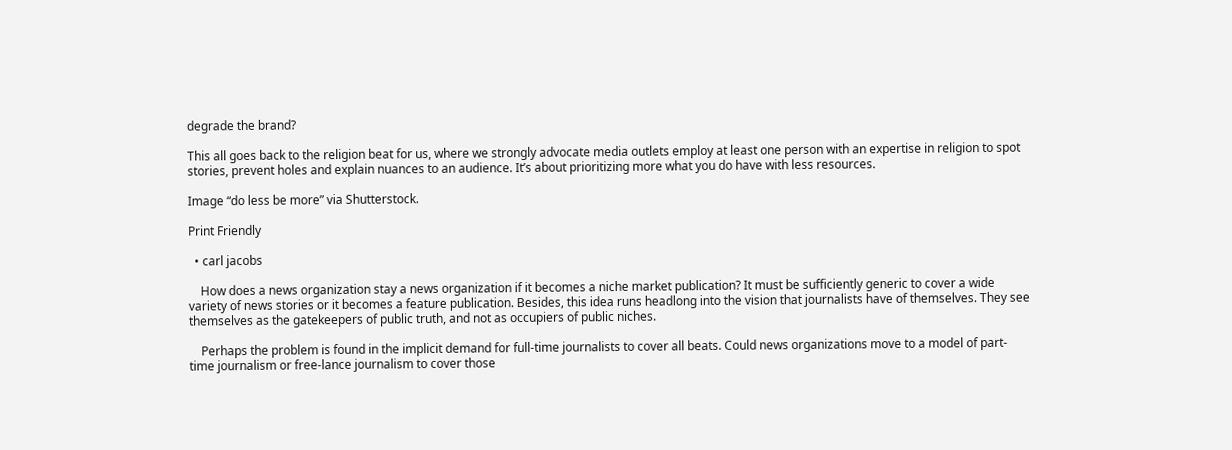degrade the brand?

This all goes back to the religion beat for us, where we strongly advocate media outlets employ at least one person with an expertise in religion to spot stories, prevent holes and explain nuances to an audience. It’s about prioritizing more what you do have with less resources.

Image “do less be more” via Shutterstock.

Print Friendly

  • carl jacobs

    How does a news organization stay a news organization if it becomes a niche market publication? It must be sufficiently generic to cover a wide variety of news stories or it becomes a feature publication. Besides, this idea runs headlong into the vision that journalists have of themselves. They see themselves as the gatekeepers of public truth, and not as occupiers of public niches.

    Perhaps the problem is found in the implicit demand for full-time journalists to cover all beats. Could news organizations move to a model of part-time journalism or free-lance journalism to cover those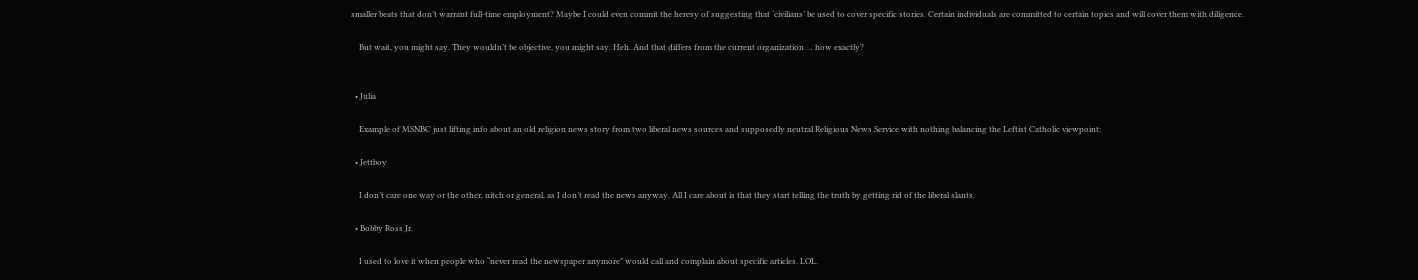smaller beats that don’t warrant full-time employment? Maybe I could even commit the heresy of suggesting that ‘civilians’ be used to cover specific stories. Certain individuals are committed to certain topics and will cover them with diligence.

    But wait, you might say. They wouldn’t be objective, you might say. Heh. And that differs from the current organization … how exactly?


  • Julia

    Example of MSNBC just lifting info about an old religion news story from two liberal news sources and supposedly neutral Religious News Service with nothing balancing the Leftist Catholic viewpoint:

  • Jettboy

    I don’t care one way or the other, nitch or general, as I don’t read the news anyway. All I care about is that they start telling the truth by getting rid of the liberal slants.

  • Bobby Ross Jr.

    I used to love it when people who “never read the newspaper anymore” would call and complain about specific articles. LOL.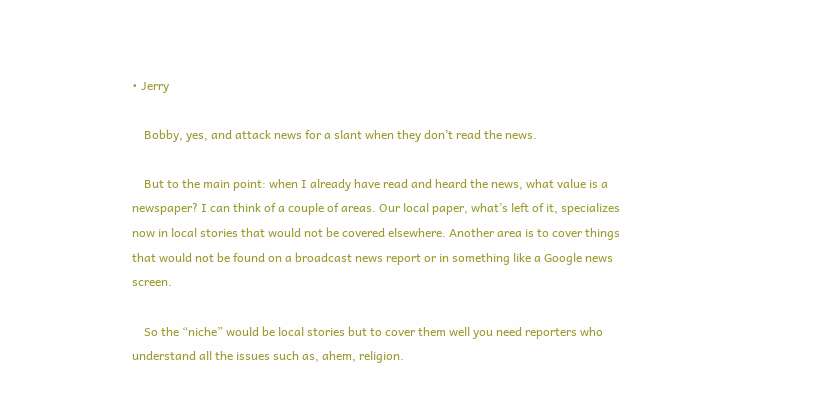• Jerry

    Bobby, yes, and attack news for a slant when they don’t read the news.

    But to the main point: when I already have read and heard the news, what value is a newspaper? I can think of a couple of areas. Our local paper, what’s left of it, specializes now in local stories that would not be covered elsewhere. Another area is to cover things that would not be found on a broadcast news report or in something like a Google news screen.

    So the “niche” would be local stories but to cover them well you need reporters who understand all the issues such as, ahem, religion.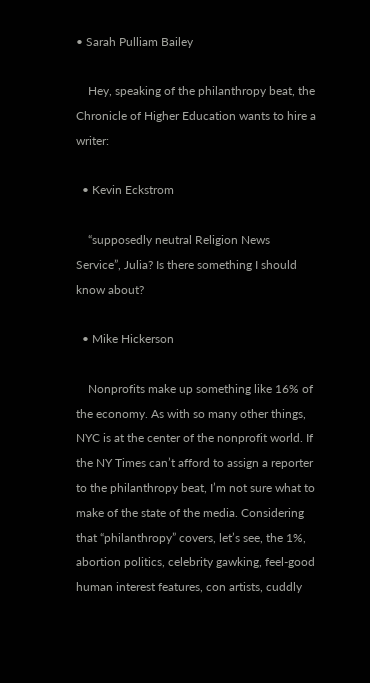• Sarah Pulliam Bailey

    Hey, speaking of the philanthropy beat, the Chronicle of Higher Education wants to hire a writer:

  • Kevin Eckstrom

    “supposedly neutral Religion News Service”, Julia? Is there something I should know about?

  • Mike Hickerson

    Nonprofits make up something like 16% of the economy. As with so many other things, NYC is at the center of the nonprofit world. If the NY Times can’t afford to assign a reporter to the philanthropy beat, I’m not sure what to make of the state of the media. Considering that “philanthropy” covers, let’s see, the 1%, abortion politics, celebrity gawking, feel-good human interest features, con artists, cuddly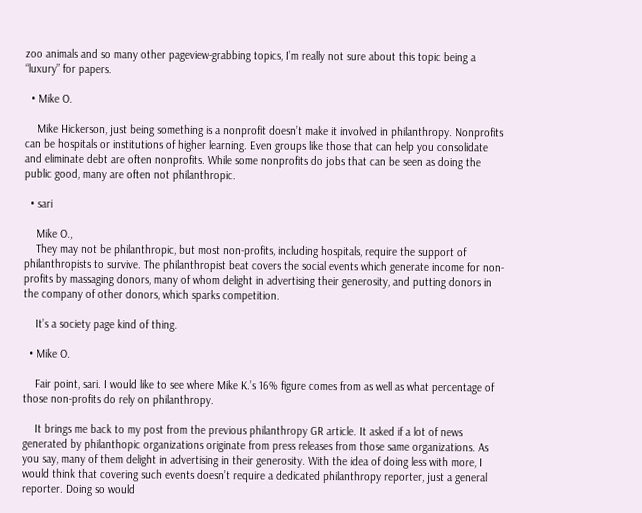zoo animals and so many other pageview-grabbing topics, I’m really not sure about this topic being a “luxury” for papers.

  • Mike O.

    Mike Hickerson, just being something is a nonprofit doesn’t make it involved in philanthropy. Nonprofits can be hospitals or institutions of higher learning. Even groups like those that can help you consolidate and eliminate debt are often nonprofits. While some nonprofits do jobs that can be seen as doing the public good, many are often not philanthropic.

  • sari

    Mike O.,
    They may not be philanthropic, but most non-profits, including hospitals, require the support of philanthropists to survive. The philanthropist beat covers the social events which generate income for non-profits by massaging donors, many of whom delight in advertising their generosity, and putting donors in the company of other donors, which sparks competition.

    It’s a society page kind of thing.

  • Mike O.

    Fair point, sari. I would like to see where Mike K.’s 16% figure comes from as well as what percentage of those non-profits do rely on philanthropy.

    It brings me back to my post from the previous philanthropy GR article. It asked if a lot of news generated by philanthopic organizations originate from press releases from those same organizations. As you say, many of them delight in advertising in their generosity. With the idea of doing less with more, I would think that covering such events doesn’t require a dedicated philanthropy reporter, just a general reporter. Doing so would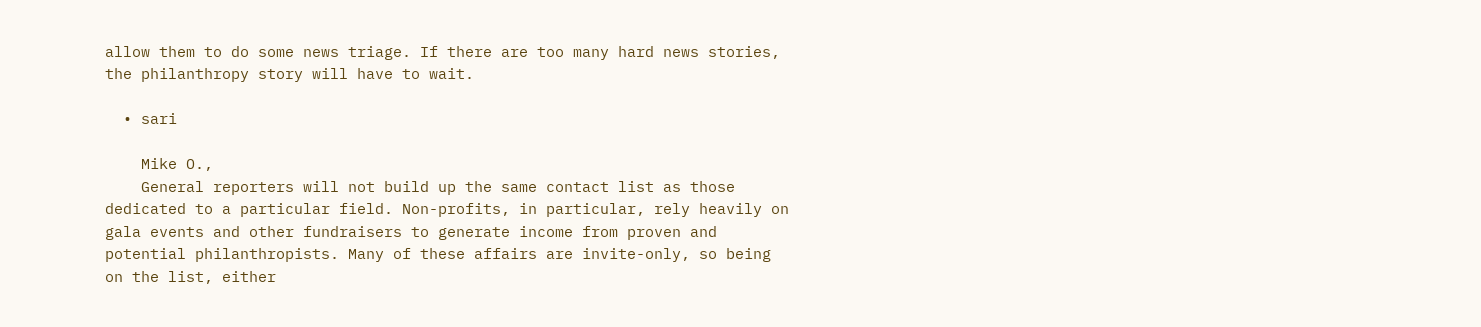allow them to do some news triage. If there are too many hard news stories, the philanthropy story will have to wait.

  • sari

    Mike O.,
    General reporters will not build up the same contact list as those dedicated to a particular field. Non-profits, in particular, rely heavily on gala events and other fundraisers to generate income from proven and potential philanthropists. Many of these affairs are invite-only, so being on the list, either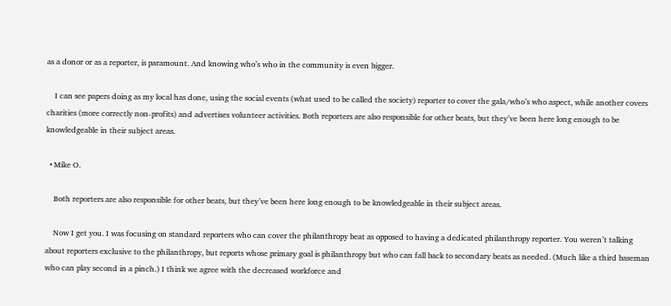as a donor or as a reporter, is paramount. And knowing who’s who in the community is even bigger.

    I can see papers doing as my local has done, using the social events (what used to be called the society) reporter to cover the gala/who’s who aspect, while another covers charities (more correctly non-profits) and advertises volunteer activities. Both reporters are also responsible for other beats, but they’ve been here long enough to be knowledgeable in their subject areas.

  • Mike O.

    Both reporters are also responsible for other beats, but they’ve been here long enough to be knowledgeable in their subject areas.

    Now I get you. I was focusing on standard reporters who can cover the philanthropy beat as opposed to having a dedicated philanthropy reporter. You weren’t talking about reporters exclusive to the philanthropy, but reports whose primary goal is philanthropy but who can fall back to secondary beats as needed. (Much like a third baseman who can play second in a pinch.) I think we agree with the decreased workforce and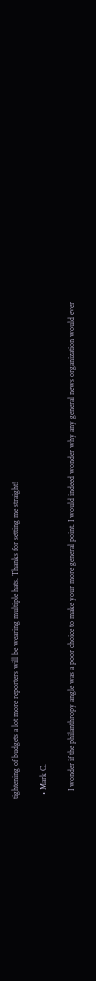tightening of budgets a lot more reporters will be wearing multiple hats. Thanks for setting me straight!

  • Mark C.

    I wonder if the philanthropy angle was a poor choice to make your more general point. I would indeed wonder why any general news organization would ever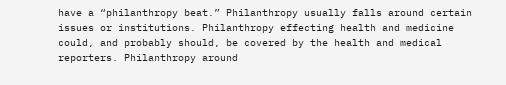have a “philanthropy beat.” Philanthropy usually falls around certain issues or institutions. Philanthropy effecting health and medicine could, and probably should, be covered by the health and medical reporters. Philanthropy around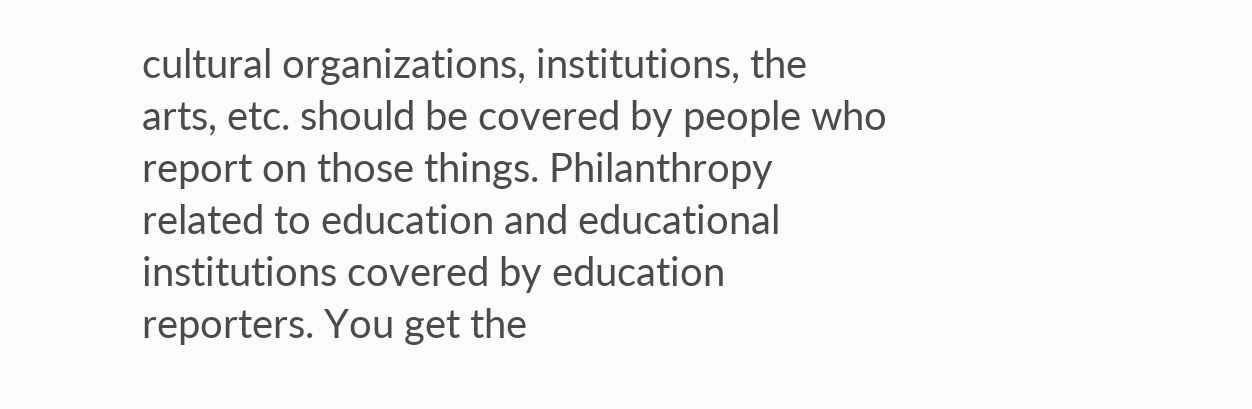cultural organizations, institutions, the arts, etc. should be covered by people who report on those things. Philanthropy related to education and educational institutions covered by education reporters. You get the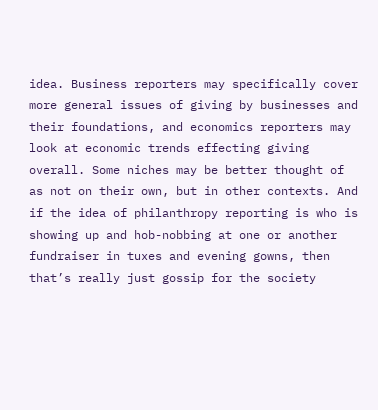idea. Business reporters may specifically cover more general issues of giving by businesses and their foundations, and economics reporters may look at economic trends effecting giving overall. Some niches may be better thought of as not on their own, but in other contexts. And if the idea of philanthropy reporting is who is showing up and hob-nobbing at one or another fundraiser in tuxes and evening gowns, then that’s really just gossip for the society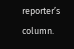reporter’s column.